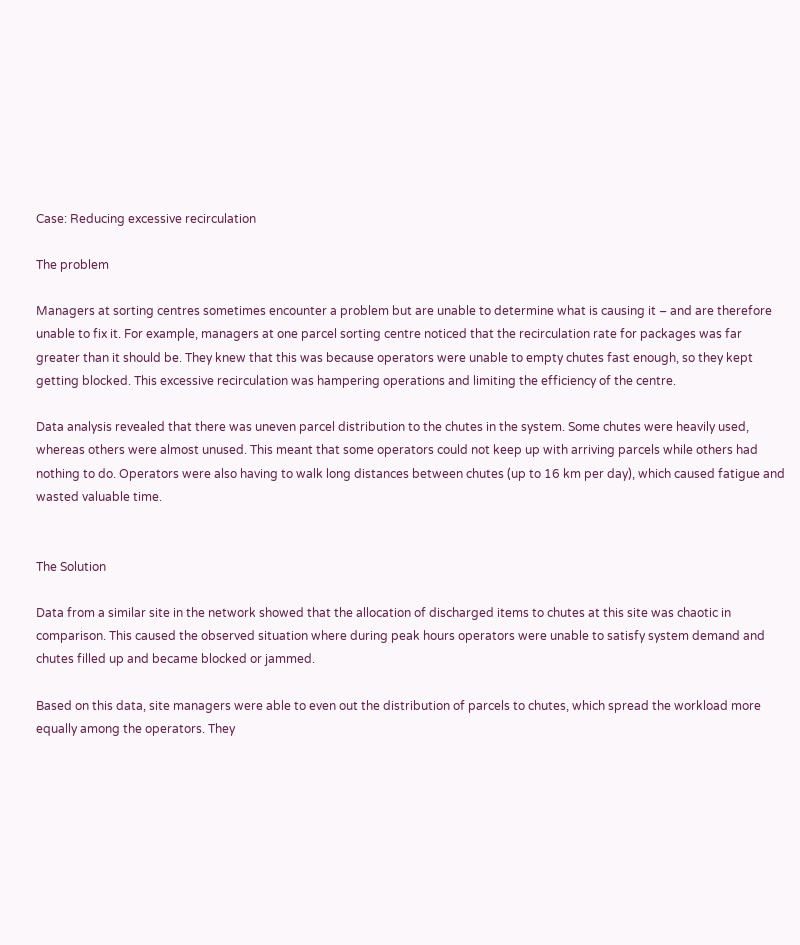Case: Reducing excessive recirculation

The problem

Managers at sorting centres sometimes encounter a problem but are unable to determine what is causing it – and are therefore unable to fix it. For example, managers at one parcel sorting centre noticed that the recirculation rate for packages was far greater than it should be. They knew that this was because operators were unable to empty chutes fast enough, so they kept getting blocked. This excessive recirculation was hampering operations and limiting the efficiency of the centre.

Data analysis revealed that there was uneven parcel distribution to the chutes in the system. Some chutes were heavily used, whereas others were almost unused. This meant that some operators could not keep up with arriving parcels while others had nothing to do. Operators were also having to walk long distances between chutes (up to 16 km per day), which caused fatigue and wasted valuable time.


The Solution

Data from a similar site in the network showed that the allocation of discharged items to chutes at this site was chaotic in comparison. This caused the observed situation where during peak hours operators were unable to satisfy system demand and chutes filled up and became blocked or jammed.

Based on this data, site managers were able to even out the distribution of parcels to chutes, which spread the workload more equally among the operators. They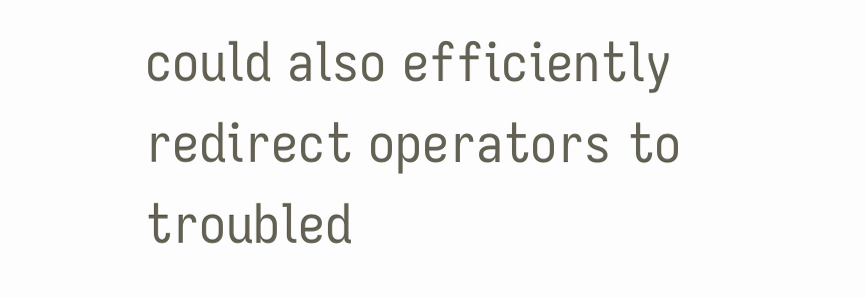could also efficiently redirect operators to troubled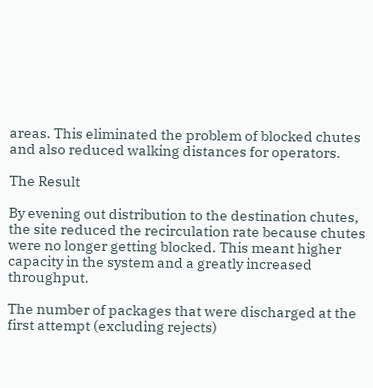areas. This eliminated the problem of blocked chutes and also reduced walking distances for operators.

The Result

By evening out distribution to the destination chutes, the site reduced the recirculation rate because chutes were no longer getting blocked. This meant higher capacity in the system and a greatly increased throughput.

The number of packages that were discharged at the first attempt (excluding rejects)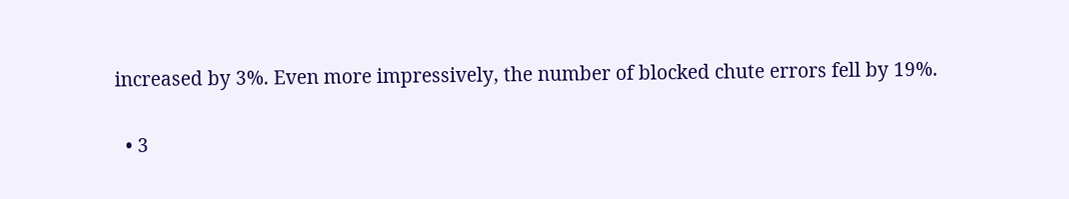increased by 3%. Even more impressively, the number of blocked chute errors fell by 19%.

  • 3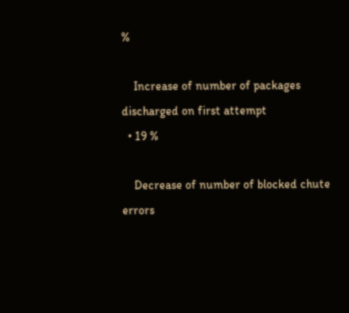%

    Increase of number of packages discharged on first attempt
  • 19 %

    Decrease of number of blocked chute errors